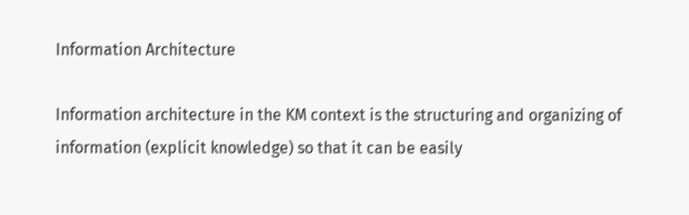Information Architecture

Information architecture in the KM context is the structuring and organizing of information (explicit knowledge) so that it can be easily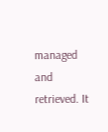managed and retrieved. It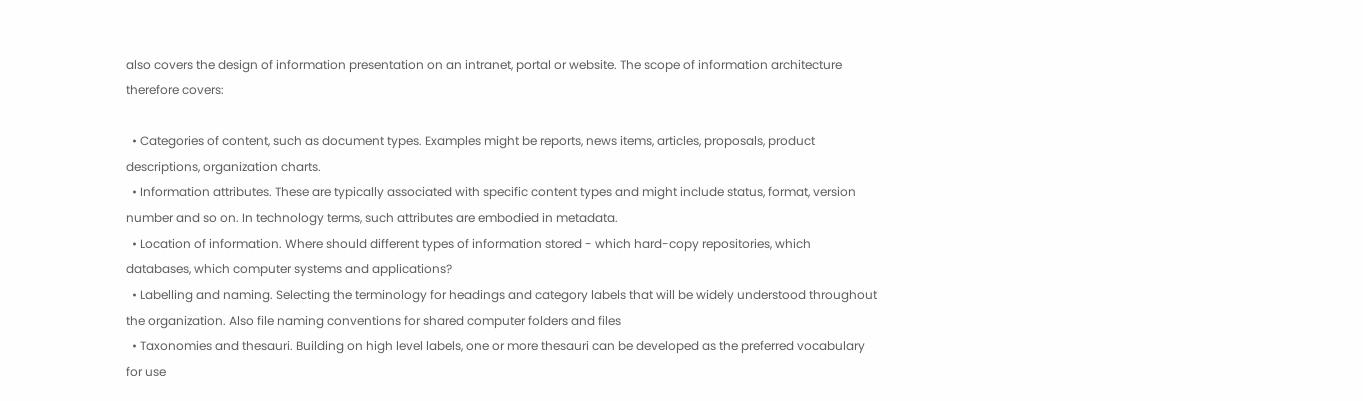also covers the design of information presentation on an intranet, portal or website. The scope of information architecture therefore covers:

  • Categories of content, such as document types. Examples might be reports, news items, articles, proposals, product descriptions, organization charts.
  • Information attributes. These are typically associated with specific content types and might include status, format, version number and so on. In technology terms, such attributes are embodied in metadata.
  • Location of information. Where should different types of information stored - which hard-copy repositories, which databases, which computer systems and applications?
  • Labelling and naming. Selecting the terminology for headings and category labels that will be widely understood throughout the organization. Also file naming conventions for shared computer folders and files
  • Taxonomies and thesauri. Building on high level labels, one or more thesauri can be developed as the preferred vocabulary for use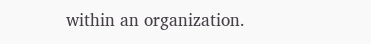within an organization.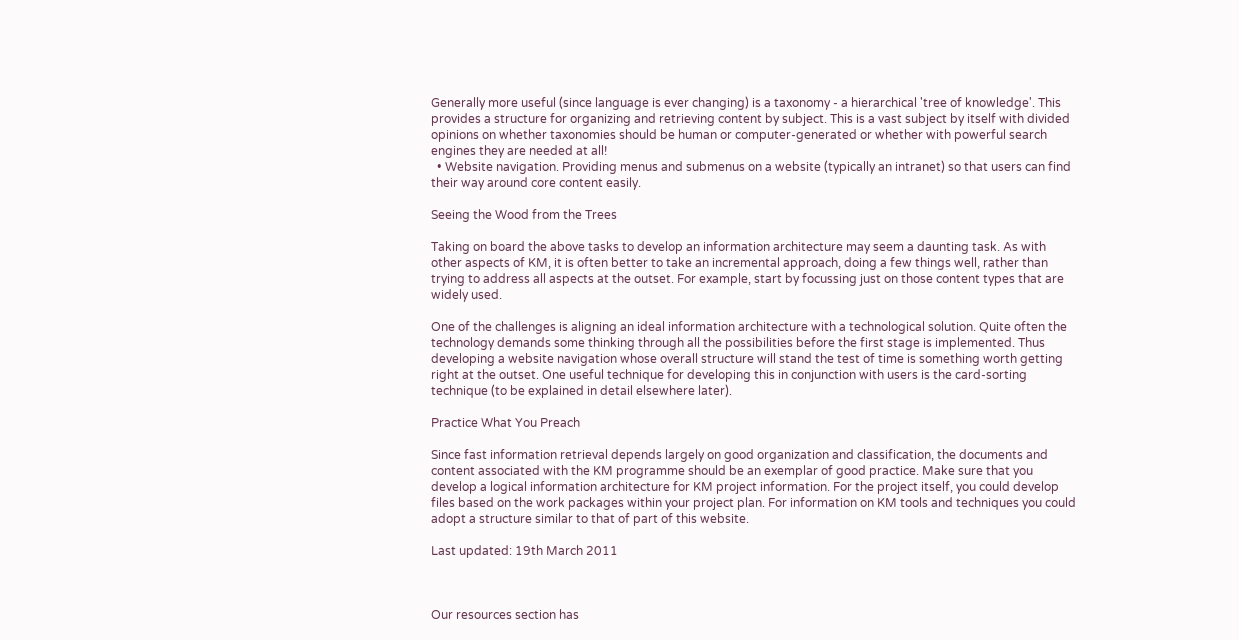Generally more useful (since language is ever changing) is a taxonomy - a hierarchical 'tree of knowledge'. This provides a structure for organizing and retrieving content by subject. This is a vast subject by itself with divided opinions on whether taxonomies should be human or computer-generated or whether with powerful search engines they are needed at all!
  • Website navigation. Providing menus and submenus on a website (typically an intranet) so that users can find their way around core content easily.

Seeing the Wood from the Trees

Taking on board the above tasks to develop an information architecture may seem a daunting task. As with other aspects of KM, it is often better to take an incremental approach, doing a few things well, rather than trying to address all aspects at the outset. For example, start by focussing just on those content types that are widely used.

One of the challenges is aligning an ideal information architecture with a technological solution. Quite often the technology demands some thinking through all the possibilities before the first stage is implemented. Thus developing a website navigation whose overall structure will stand the test of time is something worth getting right at the outset. One useful technique for developing this in conjunction with users is the card-sorting technique (to be explained in detail elsewhere later).

Practice What You Preach

Since fast information retrieval depends largely on good organization and classification, the documents and content associated with the KM programme should be an exemplar of good practice. Make sure that you develop a logical information architecture for KM project information. For the project itself, you could develop files based on the work packages within your project plan. For information on KM tools and techniques you could adopt a structure similar to that of part of this website.

Last updated: 19th March 2011



Our resources section has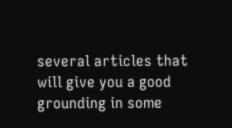several articles that will give you a good grounding in some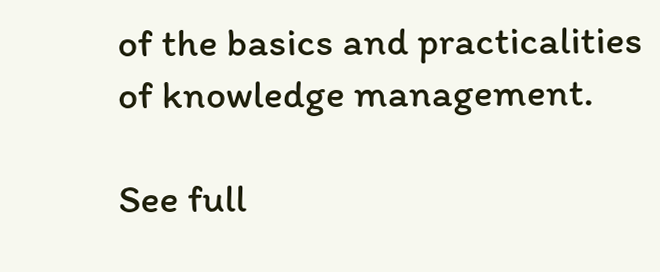of the basics and practicalities of knowledge management.

See full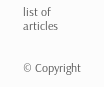list of articles


© Copyright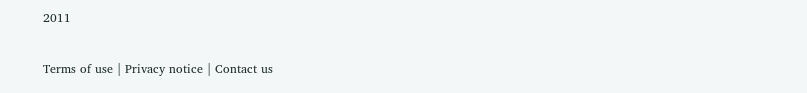2011

Terms of use | Privacy notice | Contact us